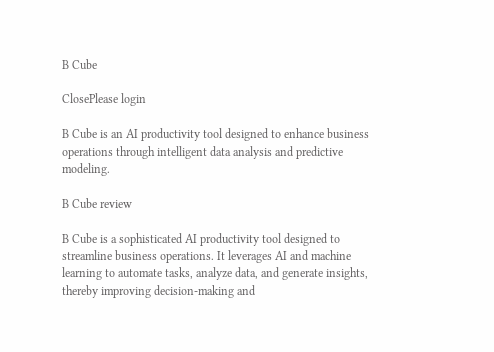B Cube

ClosePlease login

B Cube is an AI productivity tool designed to enhance business operations through intelligent data analysis and predictive modeling.

B Cube review

B Cube is a sophisticated AI productivity tool designed to streamline business operations. It leverages AI and machine learning to automate tasks, analyze data, and generate insights, thereby improving decision-making and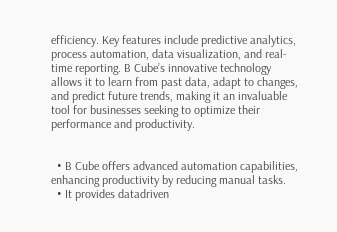efficiency. Key features include predictive analytics, process automation, data visualization, and real-time reporting. B Cube’s innovative technology allows it to learn from past data, adapt to changes, and predict future trends, making it an invaluable tool for businesses seeking to optimize their performance and productivity.


  • B Cube offers advanced automation capabilities, enhancing productivity by reducing manual tasks.
  • It provides datadriven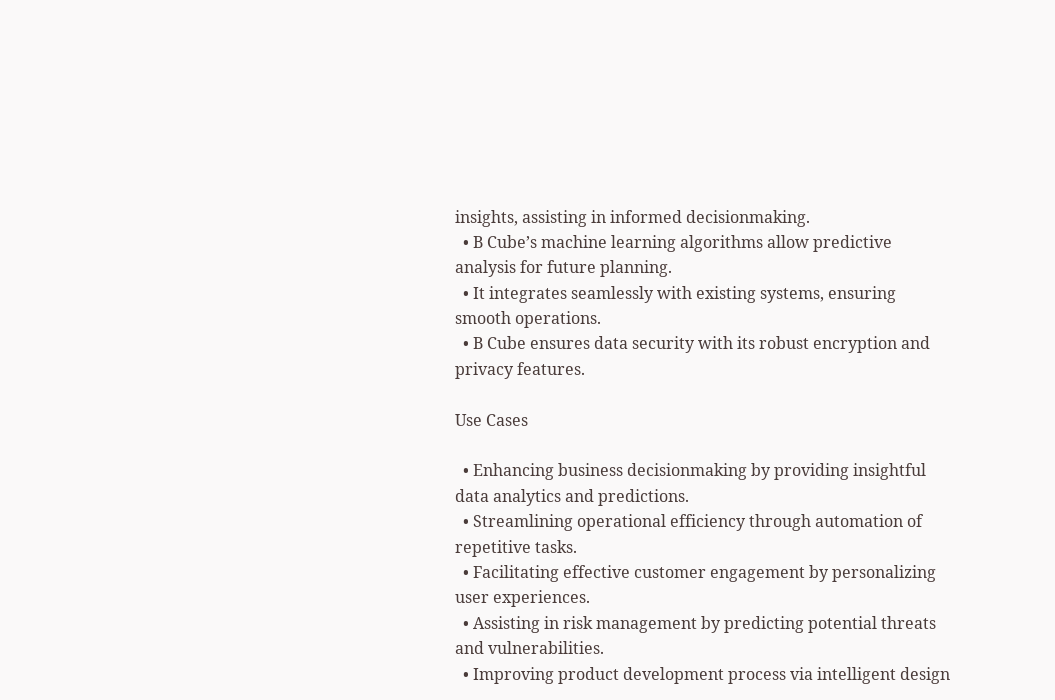insights, assisting in informed decisionmaking.
  • B Cube’s machine learning algorithms allow predictive analysis for future planning.
  • It integrates seamlessly with existing systems, ensuring smooth operations.
  • B Cube ensures data security with its robust encryption and privacy features.

Use Cases

  • Enhancing business decisionmaking by providing insightful data analytics and predictions.
  • Streamlining operational efficiency through automation of repetitive tasks.
  • Facilitating effective customer engagement by personalizing user experiences.
  • Assisting in risk management by predicting potential threats and vulnerabilities.
  • Improving product development process via intelligent design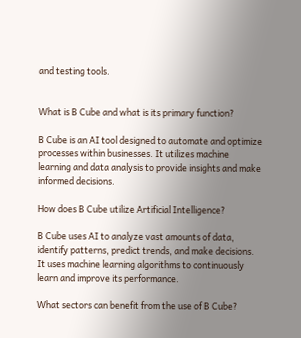and testing tools.


What is B Cube and what is its primary function?

B Cube is an AI tool designed to automate and optimize processes within businesses. It utilizes machine learning and data analysis to provide insights and make informed decisions.

How does B Cube utilize Artificial Intelligence?

B Cube uses AI to analyze vast amounts of data, identify patterns, predict trends, and make decisions. It uses machine learning algorithms to continuously learn and improve its performance.

What sectors can benefit from the use of B Cube?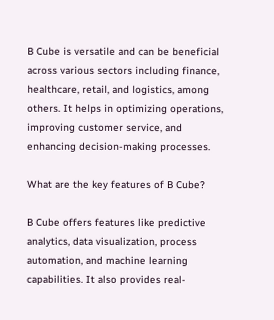B Cube is versatile and can be beneficial across various sectors including finance, healthcare, retail, and logistics, among others. It helps in optimizing operations, improving customer service, and enhancing decision-making processes.

What are the key features of B Cube?

B Cube offers features like predictive analytics, data visualization, process automation, and machine learning capabilities. It also provides real-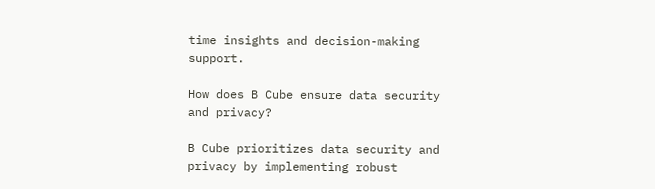time insights and decision-making support.

How does B Cube ensure data security and privacy?

B Cube prioritizes data security and privacy by implementing robust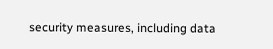security measures, including data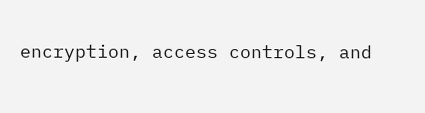encryption, access controls, and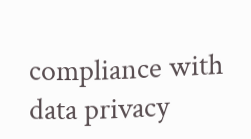compliance with data privacy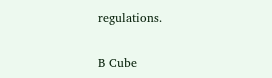regulations.


B Cube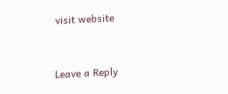visit website


Leave a Reply